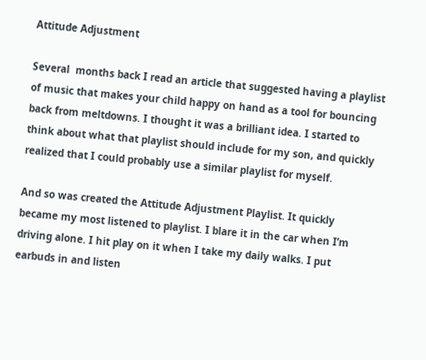Attitude Adjustment

Several  months back I read an article that suggested having a playlist of music that makes your child happy on hand as a tool for bouncing back from meltdowns. I thought it was a brilliant idea. I started to think about what that playlist should include for my son, and quickly realized that I could probably use a similar playlist for myself.

And so was created the Attitude Adjustment Playlist. It quickly became my most listened to playlist. I blare it in the car when I’m driving alone. I hit play on it when I take my daily walks. I put earbuds in and listen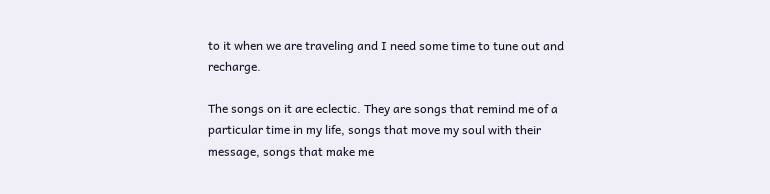to it when we are traveling and I need some time to tune out and recharge.

The songs on it are eclectic. They are songs that remind me of a particular time in my life, songs that move my soul with their message, songs that make me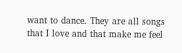want to dance. They are all songs that I love and that make me feel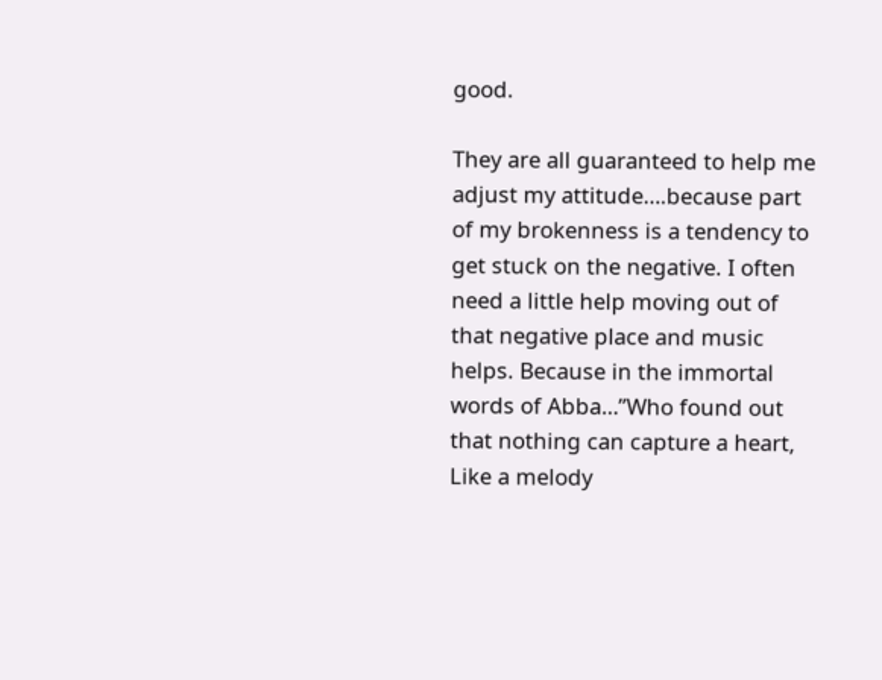good.

They are all guaranteed to help me adjust my attitude….because part of my brokenness is a tendency to get stuck on the negative. I often need a little help moving out of that negative place and music helps. Because in the immortal words of Abba…”Who found out that nothing can capture a heart, Like a melody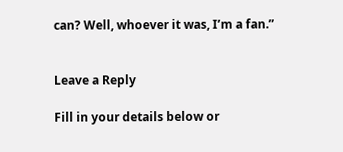can? Well, whoever it was, I’m a fan.”


Leave a Reply

Fill in your details below or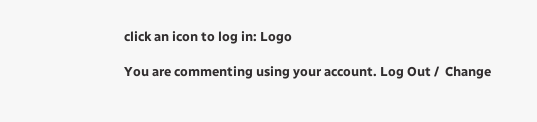click an icon to log in: Logo

You are commenting using your account. Log Out /  Change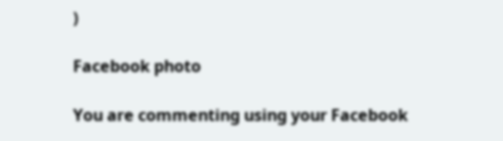)

Facebook photo

You are commenting using your Facebook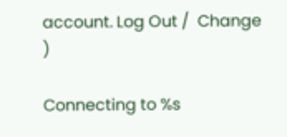account. Log Out /  Change )

Connecting to %s